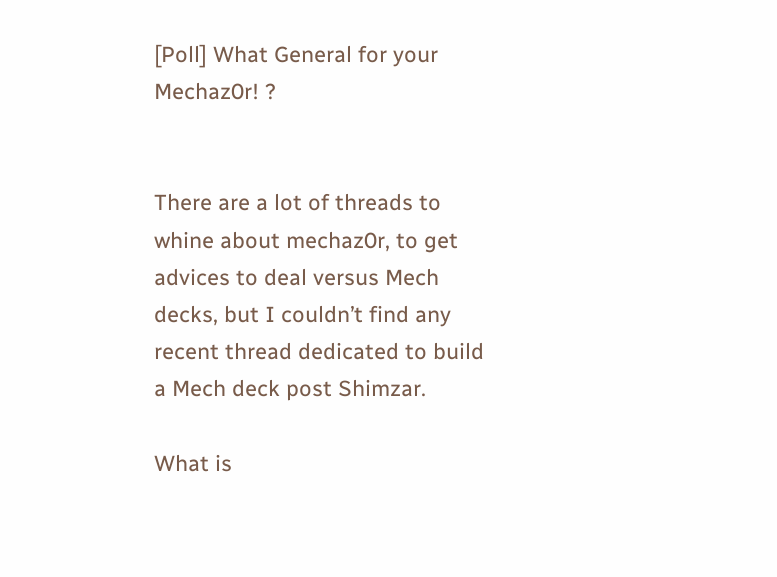[Poll] What General for your Mechaz0r! ?


There are a lot of threads to whine about mechaz0r, to get advices to deal versus Mech decks, but I couldn’t find any recent thread dedicated to build a Mech deck post Shimzar.

What is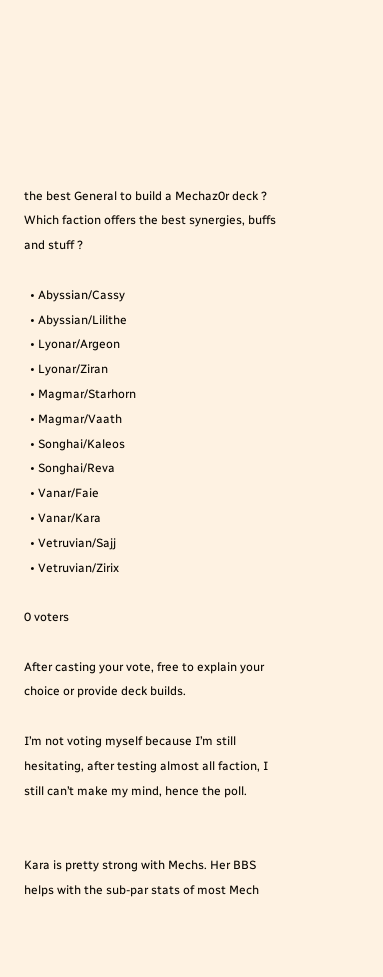the best General to build a Mechaz0r deck ? Which faction offers the best synergies, buffs and stuff ?

  • Abyssian/Cassy
  • Abyssian/Lilithe
  • Lyonar/Argeon
  • Lyonar/Ziran
  • Magmar/Starhorn
  • Magmar/Vaath
  • Songhai/Kaleos
  • Songhai/Reva
  • Vanar/Faie
  • Vanar/Kara
  • Vetruvian/Sajj
  • Vetruvian/Zirix

0 voters

After casting your vote, free to explain your choice or provide deck builds.

I’m not voting myself because I’m still hesitating, after testing almost all faction, I still can’t make my mind, hence the poll.


Kara is pretty strong with Mechs. Her BBS helps with the sub-par stats of most Mech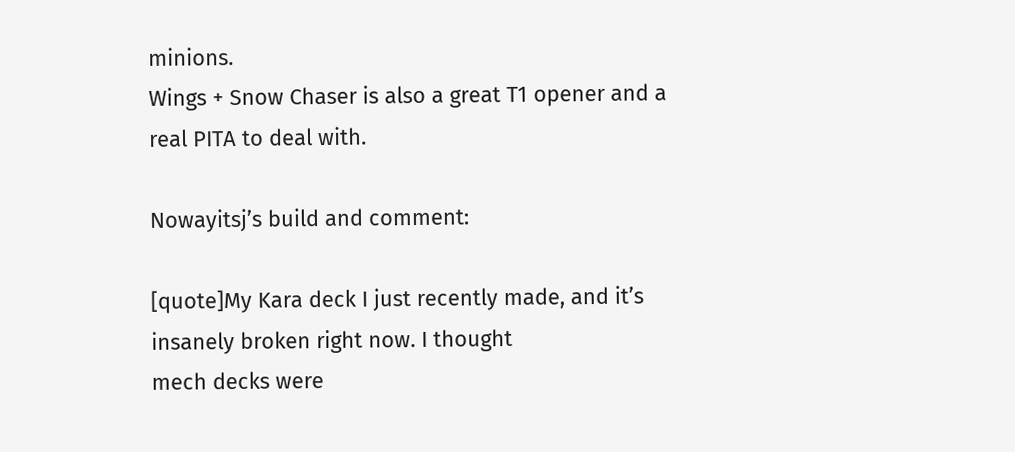minions.
Wings + Snow Chaser is also a great T1 opener and a real PITA to deal with.

Nowayitsj’s build and comment:

[quote]My Kara deck I just recently made, and it’s insanely broken right now. I thought
mech decks were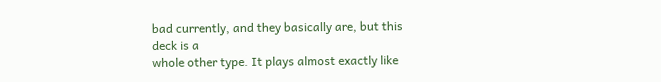bad currently, and they basically are, but this deck is a
whole other type. It plays almost exactly like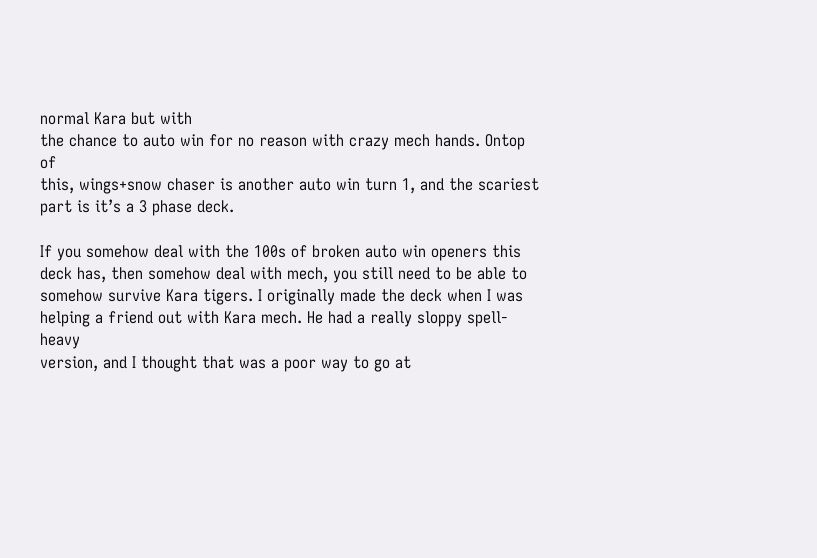normal Kara but with
the chance to auto win for no reason with crazy mech hands. Ontop of
this, wings+snow chaser is another auto win turn 1, and the scariest
part is it’s a 3 phase deck.

If you somehow deal with the 100s of broken auto win openers this
deck has, then somehow deal with mech, you still need to be able to
somehow survive Kara tigers. I originally made the deck when I was
helping a friend out with Kara mech. He had a really sloppy spell-heavy
version, and I thought that was a poor way to go at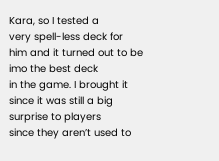Kara, so I tested a
very spell-less deck for him and it turned out to be imo the best deck
in the game. I brought it since it was still a big surprise to players
since they aren’t used to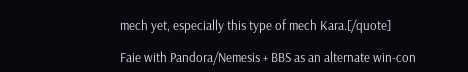mech yet, especially this type of mech Kara.[/quote]

Faie with Pandora/Nemesis + BBS as an alternate win-con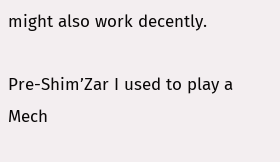might also work decently.

Pre-Shim’Zar I used to play a Mech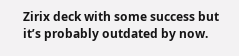Zirix deck with some success but it’s probably outdated by now.